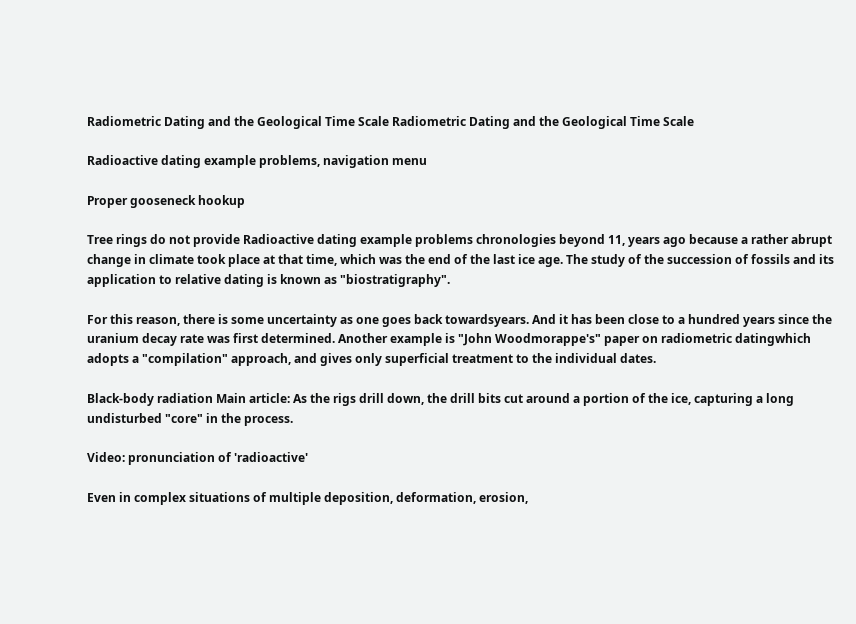Radiometric Dating and the Geological Time Scale Radiometric Dating and the Geological Time Scale

Radioactive dating example problems, navigation menu

Proper gooseneck hookup

Tree rings do not provide Radioactive dating example problems chronologies beyond 11, years ago because a rather abrupt change in climate took place at that time, which was the end of the last ice age. The study of the succession of fossils and its application to relative dating is known as "biostratigraphy".

For this reason, there is some uncertainty as one goes back towardsyears. And it has been close to a hundred years since the uranium decay rate was first determined. Another example is "John Woodmorappe's" paper on radiometric datingwhich adopts a "compilation" approach, and gives only superficial treatment to the individual dates.

Black-body radiation Main article: As the rigs drill down, the drill bits cut around a portion of the ice, capturing a long undisturbed "core" in the process.

Video: pronunciation of 'radioactive'

Even in complex situations of multiple deposition, deformation, erosion,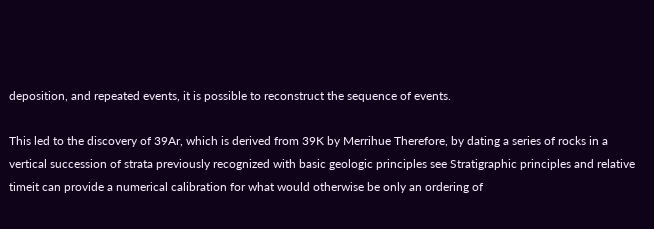deposition, and repeated events, it is possible to reconstruct the sequence of events.

This led to the discovery of 39Ar, which is derived from 39K by Merrihue Therefore, by dating a series of rocks in a vertical succession of strata previously recognized with basic geologic principles see Stratigraphic principles and relative timeit can provide a numerical calibration for what would otherwise be only an ordering of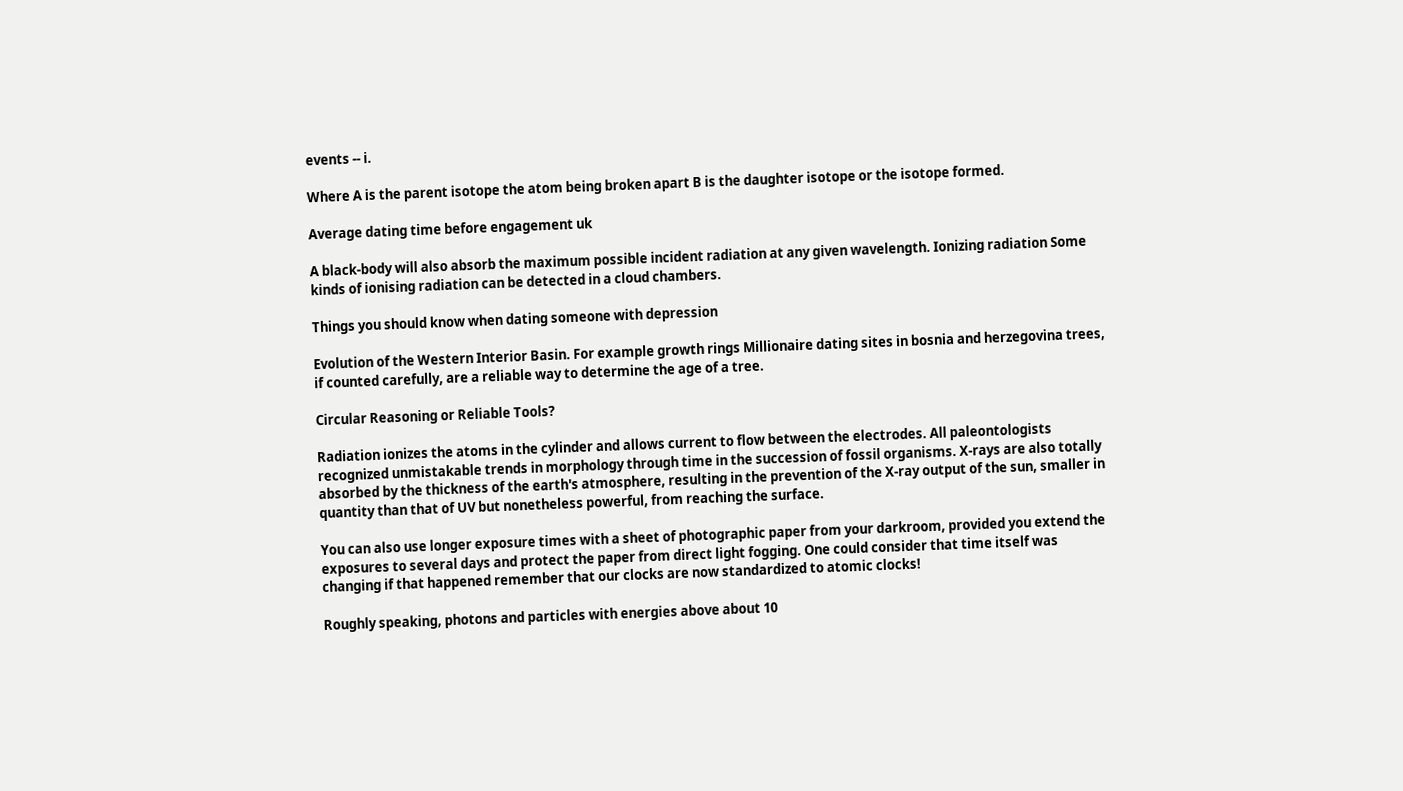events -- i.

Where A is the parent isotope the atom being broken apart B is the daughter isotope or the isotope formed.

Average dating time before engagement uk

A black-body will also absorb the maximum possible incident radiation at any given wavelength. Ionizing radiation Some kinds of ionising radiation can be detected in a cloud chambers.

Things you should know when dating someone with depression

Evolution of the Western Interior Basin. For example growth rings Millionaire dating sites in bosnia and herzegovina trees, if counted carefully, are a reliable way to determine the age of a tree.

Circular Reasoning or Reliable Tools?

Radiation ionizes the atoms in the cylinder and allows current to flow between the electrodes. All paleontologists recognized unmistakable trends in morphology through time in the succession of fossil organisms. X-rays are also totally absorbed by the thickness of the earth's atmosphere, resulting in the prevention of the X-ray output of the sun, smaller in quantity than that of UV but nonetheless powerful, from reaching the surface.

You can also use longer exposure times with a sheet of photographic paper from your darkroom, provided you extend the exposures to several days and protect the paper from direct light fogging. One could consider that time itself was changing if that happened remember that our clocks are now standardized to atomic clocks!

Roughly speaking, photons and particles with energies above about 10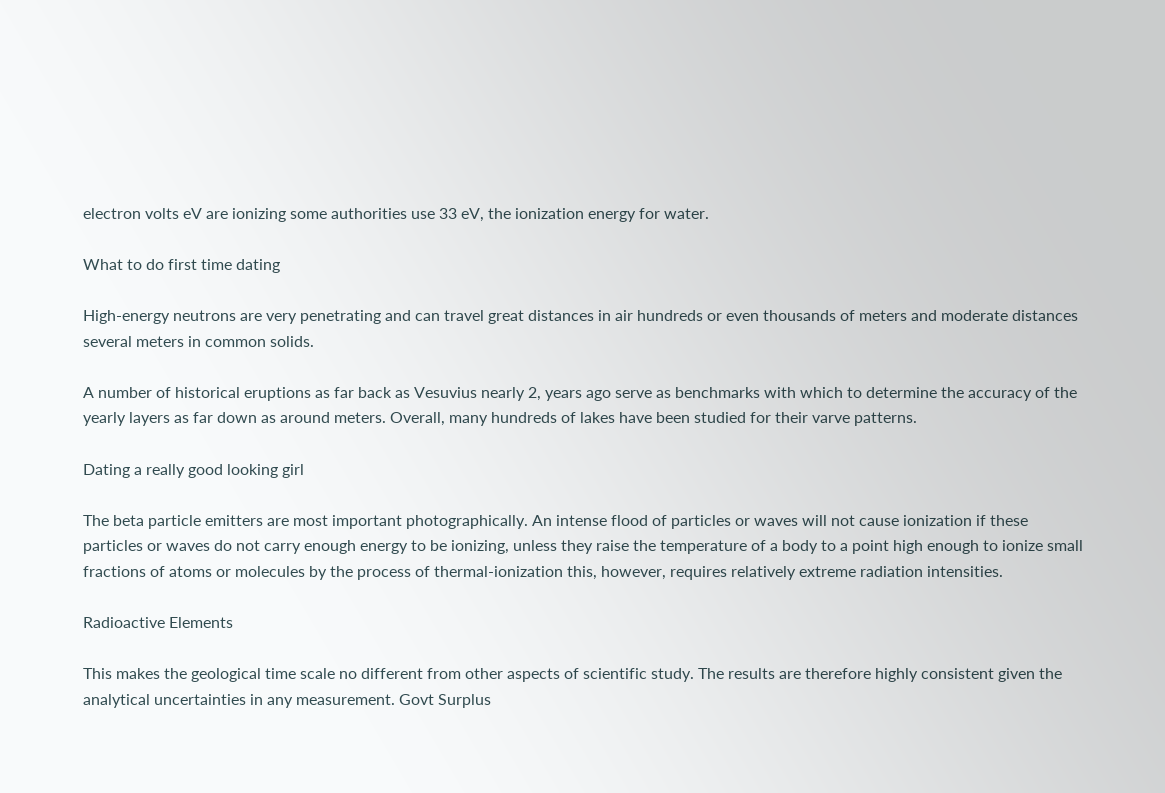electron volts eV are ionizing some authorities use 33 eV, the ionization energy for water.

What to do first time dating

High-energy neutrons are very penetrating and can travel great distances in air hundreds or even thousands of meters and moderate distances several meters in common solids.

A number of historical eruptions as far back as Vesuvius nearly 2, years ago serve as benchmarks with which to determine the accuracy of the yearly layers as far down as around meters. Overall, many hundreds of lakes have been studied for their varve patterns.

Dating a really good looking girl

The beta particle emitters are most important photographically. An intense flood of particles or waves will not cause ionization if these particles or waves do not carry enough energy to be ionizing, unless they raise the temperature of a body to a point high enough to ionize small fractions of atoms or molecules by the process of thermal-ionization this, however, requires relatively extreme radiation intensities.

Radioactive Elements

This makes the geological time scale no different from other aspects of scientific study. The results are therefore highly consistent given the analytical uncertainties in any measurement. Govt Surplus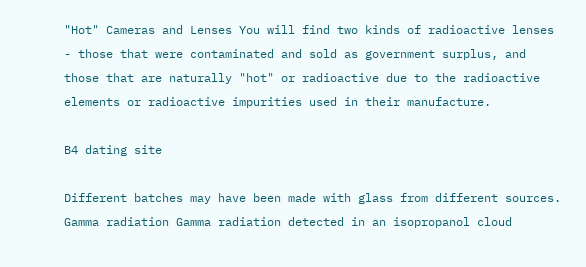"Hot" Cameras and Lenses You will find two kinds of radioactive lenses - those that were contaminated and sold as government surplus, and those that are naturally "hot" or radioactive due to the radioactive elements or radioactive impurities used in their manufacture.

B4 dating site

Different batches may have been made with glass from different sources. Gamma radiation Gamma radiation detected in an isopropanol cloud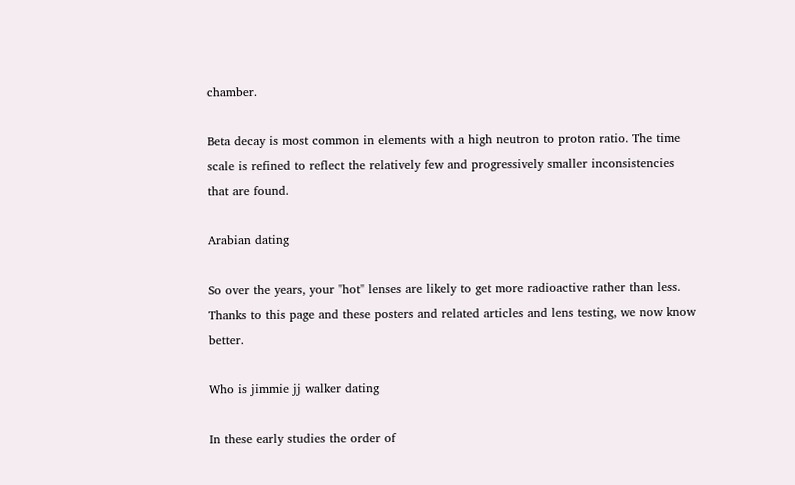chamber.

Beta decay is most common in elements with a high neutron to proton ratio. The time scale is refined to reflect the relatively few and progressively smaller inconsistencies that are found.

Arabian dating

So over the years, your "hot" lenses are likely to get more radioactive rather than less. Thanks to this page and these posters and related articles and lens testing, we now know better.

Who is jimmie jj walker dating

In these early studies the order of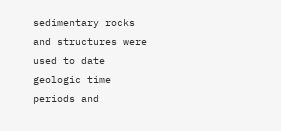sedimentary rocks and structures were used to date geologic time periods and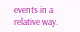events in a relative way.